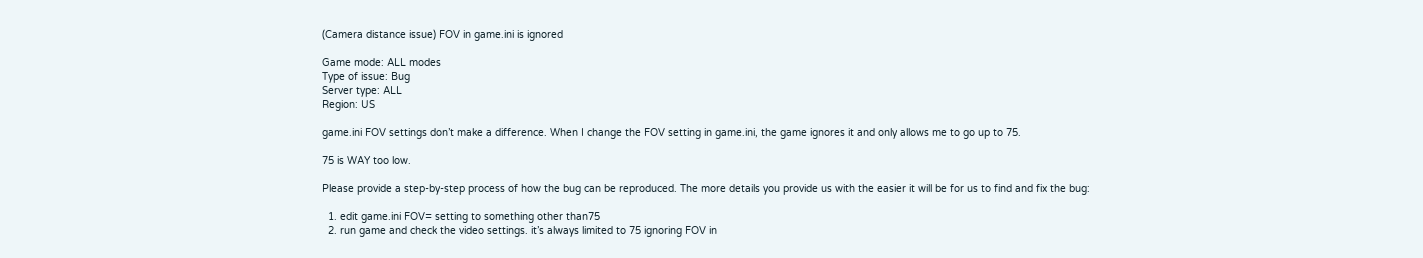(Camera distance issue) FOV in game.ini is ignored

Game mode: ALL modes
Type of issue: Bug
Server type: ALL
Region: US

game.ini FOV settings don’t make a difference. When I change the FOV setting in game.ini, the game ignores it and only allows me to go up to 75.

75 is WAY too low.

Please provide a step-by-step process of how the bug can be reproduced. The more details you provide us with the easier it will be for us to find and fix the bug:

  1. edit game.ini FOV= setting to something other than75
  2. run game and check the video settings. it’s always limited to 75 ignoring FOV in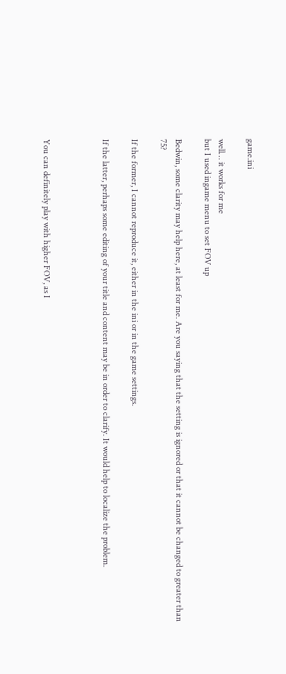game.ini

well… it works for me
but I used ingame menu to set FOV up

Bedwin, some clarity may help here, at least for me. Are you saying that the setting is ignored or that it cannot be changed to greater than 75?

If the former, I cannot reproduce it, either in the ini or in the game settings.

If the latter, perhaps some editing of your title and content may be in order to clarify. It would help to localize the problem.



You can definitely play with higher FOV, as I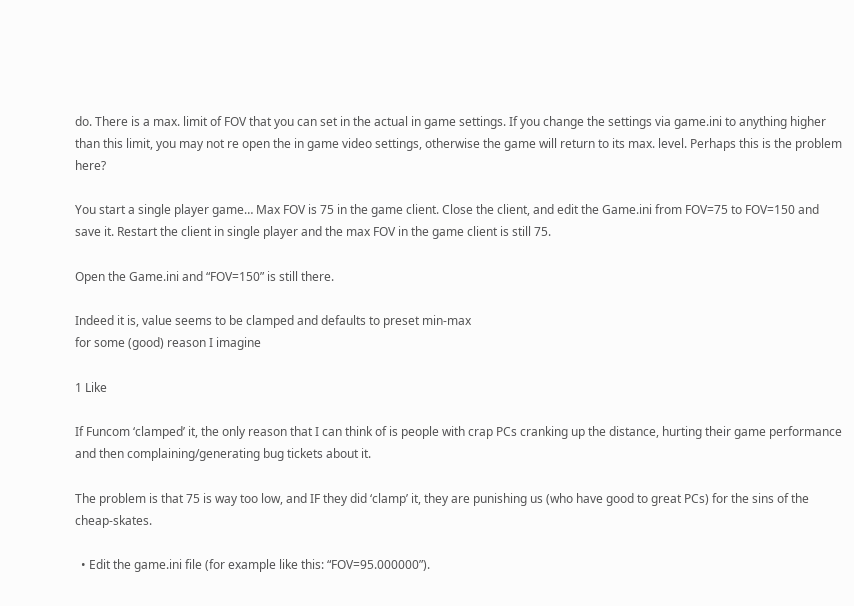do. There is a max. limit of FOV that you can set in the actual in game settings. If you change the settings via game.ini to anything higher than this limit, you may not re open the in game video settings, otherwise the game will return to its max. level. Perhaps this is the problem here?

You start a single player game… Max FOV is 75 in the game client. Close the client, and edit the Game.ini from FOV=75 to FOV=150 and save it. Restart the client in single player and the max FOV in the game client is still 75.

Open the Game.ini and “FOV=150” is still there.

Indeed it is, value seems to be clamped and defaults to preset min-max
for some (good) reason I imagine

1 Like

If Funcom ‘clamped’ it, the only reason that I can think of is people with crap PCs cranking up the distance, hurting their game performance and then complaining/generating bug tickets about it.

The problem is that 75 is way too low, and IF they did ‘clamp’ it, they are punishing us (who have good to great PCs) for the sins of the cheap-skates.

  • Edit the game.ini file (for example like this: “FOV=95.000000”).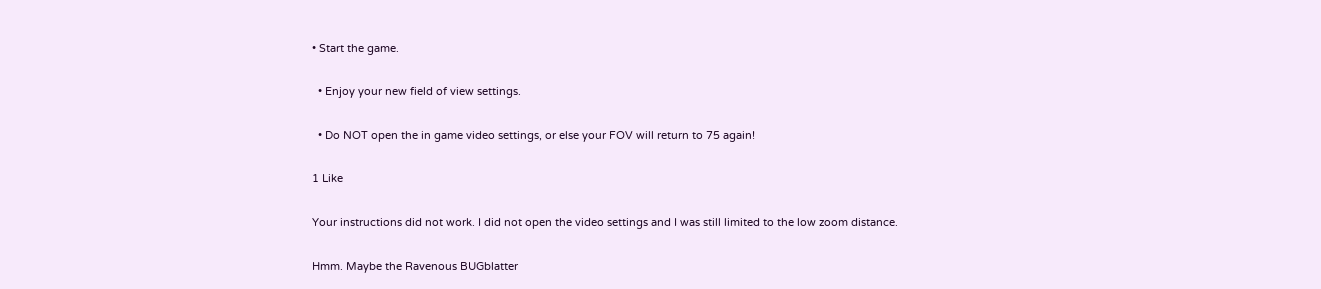• Start the game.

  • Enjoy your new field of view settings.

  • Do NOT open the in game video settings, or else your FOV will return to 75 again!

1 Like

Your instructions did not work. I did not open the video settings and I was still limited to the low zoom distance.

Hmm. Maybe the Ravenous BUGblatter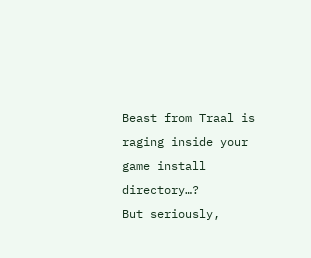Beast from Traal is raging inside your game install directory…?
But seriously,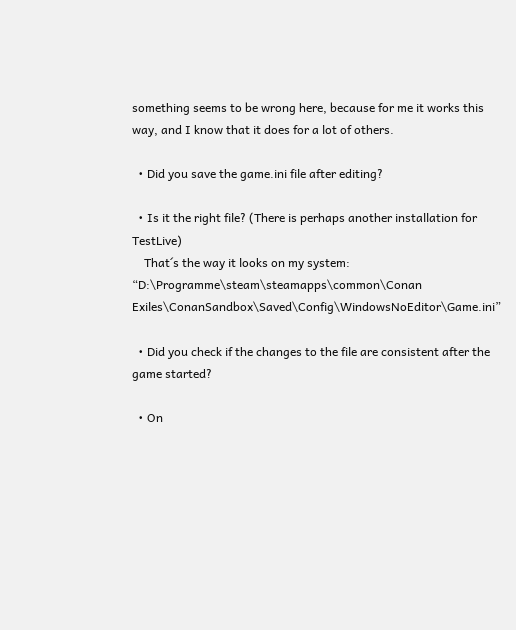something seems to be wrong here, because for me it works this way, and I know that it does for a lot of others.

  • Did you save the game.ini file after editing?

  • Is it the right file? (There is perhaps another installation for TestLive)
    That´s the way it looks on my system: “D:\Programme\steam\steamapps\common\Conan Exiles\ConanSandbox\Saved\Config\WindowsNoEditor\Game.ini”

  • Did you check if the changes to the file are consistent after the game started?

  • On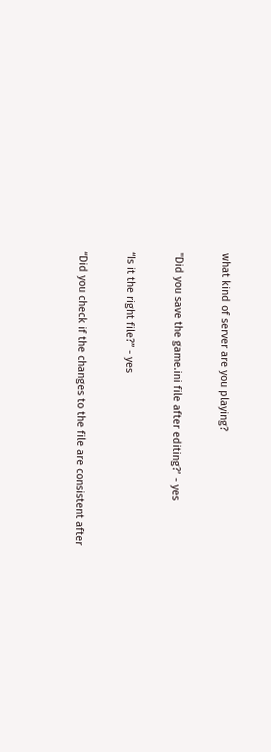what kind of server are you playing?

"Did you save the game.ini file after editing?’ - yes

“Is it the right file?” - yes

“Did you check if the changes to the file are consistent after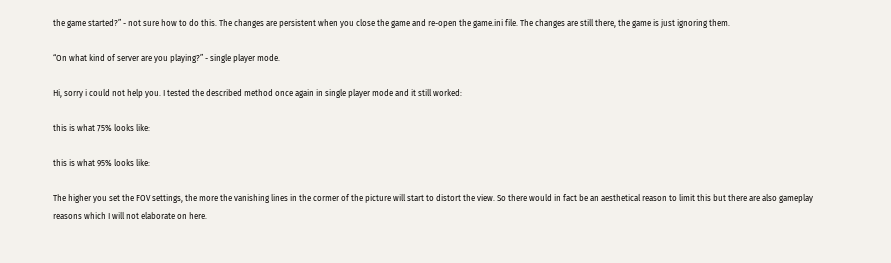the game started?” - not sure how to do this. The changes are persistent when you close the game and re-open the game.ini file. The changes are still there, the game is just ignoring them.

“On what kind of server are you playing?” - single player mode.

Hi, sorry i could not help you. I tested the described method once again in single player mode and it still worked:

this is what 75% looks like:

this is what 95% looks like:

The higher you set the FOV settings, the more the vanishing lines in the cormer of the picture will start to distort the view. So there would in fact be an aesthetical reason to limit this but there are also gameplay reasons which I will not elaborate on here.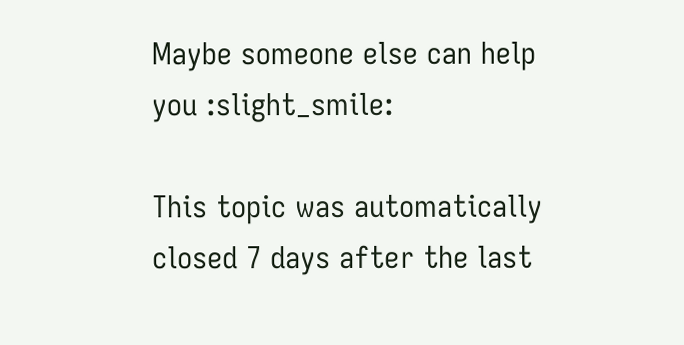Maybe someone else can help you :slight_smile:

This topic was automatically closed 7 days after the last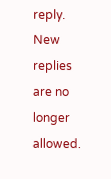reply. New replies are no longer allowed.